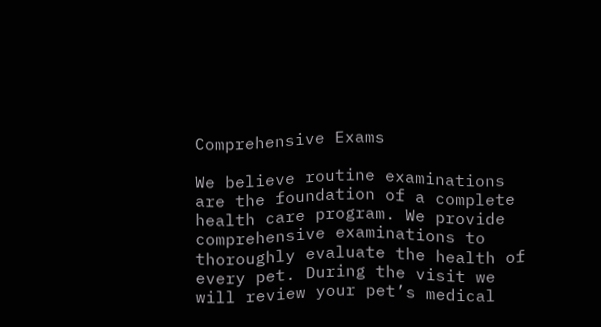Comprehensive Exams

We believe routine examinations are the foundation of a complete health care program. We provide comprehensive examinations to thoroughly evaluate the health of every pet. During the visit we will review your pet’s medical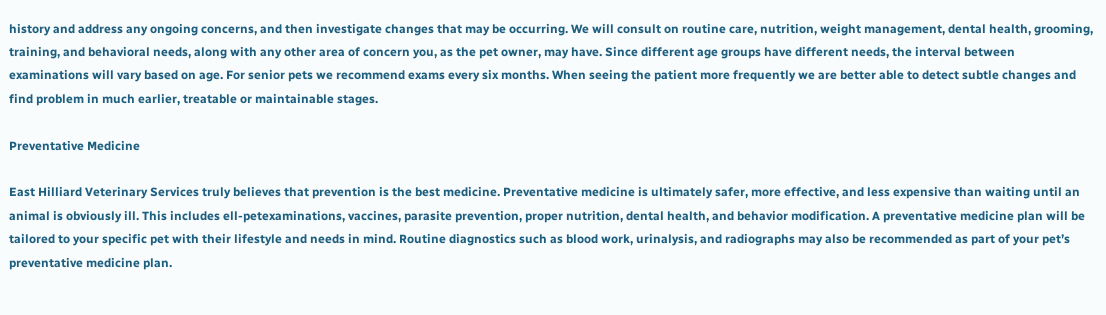history and address any ongoing concerns, and then investigate changes that may be occurring. We will consult on routine care, nutrition, weight management, dental health, grooming, training, and behavioral needs, along with any other area of concern you, as the pet owner, may have. Since different age groups have different needs, the interval between examinations will vary based on age. For senior pets we recommend exams every six months. When seeing the patient more frequently we are better able to detect subtle changes and find problem in much earlier, treatable or maintainable stages.

Preventative Medicine

East Hilliard Veterinary Services truly believes that prevention is the best medicine. Preventative medicine is ultimately safer, more effective, and less expensive than waiting until an animal is obviously ill. This includes ell-petexaminations, vaccines, parasite prevention, proper nutrition, dental health, and behavior modification. A preventative medicine plan will be tailored to your specific pet with their lifestyle and needs in mind. Routine diagnostics such as blood work, urinalysis, and radiographs may also be recommended as part of your pet’s preventative medicine plan.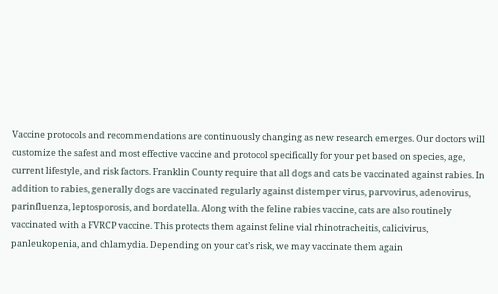Vaccine protocols and recommendations are continuously changing as new research emerges. Our doctors will customize the safest and most effective vaccine and protocol specifically for your pet based on species, age, current lifestyle, and risk factors. Franklin County require that all dogs and cats be vaccinated against rabies. In addition to rabies, generally dogs are vaccinated regularly against distemper virus, parvovirus, adenovirus, parinfluenza, leptosporosis, and bordatella. Along with the feline rabies vaccine, cats are also routinely vaccinated with a FVRCP vaccine. This protects them against feline vial rhinotracheitis, calicivirus, panleukopenia, and chlamydia. Depending on your cat’s risk, we may vaccinate them again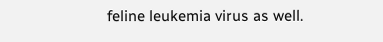feline leukemia virus as well.